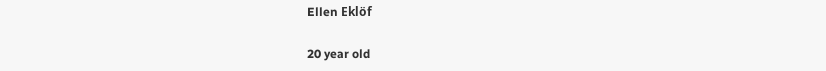Ellen Eklöf

20 year old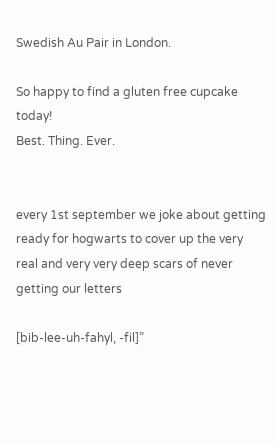Swedish Au Pair in London.

So happy to find a gluten free cupcake today!
Best. Thing. Ever.


every 1st september we joke about getting ready for hogwarts to cover up the very real and very very deep scars of never getting our letters

[bib-lee-uh-fahyl, -fil]”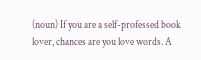(noun) If you are a self-professed book lover, chances are you love words. A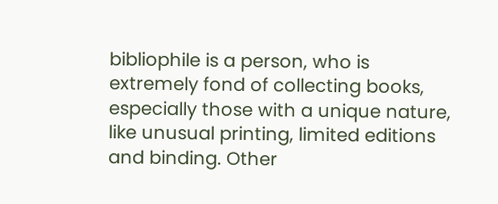bibliophile is a person, who is extremely fond of collecting books, especially those with a unique nature, like unusual printing, limited editions and binding. Other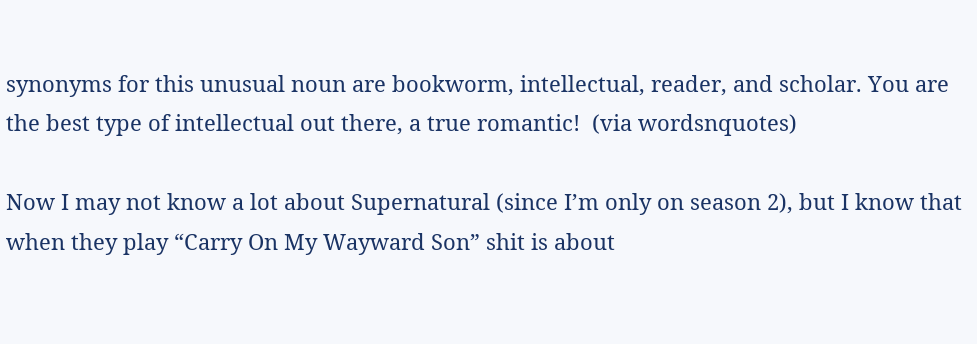synonyms for this unusual noun are bookworm, intellectual, reader, and scholar. You are the best type of intellectual out there, a true romantic!  (via wordsnquotes)

Now I may not know a lot about Supernatural (since I’m only on season 2), but I know that when they play “Carry On My Wayward Son” shit is about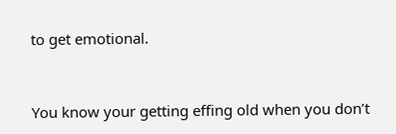to get emotional.


You know your getting effing old when you don’t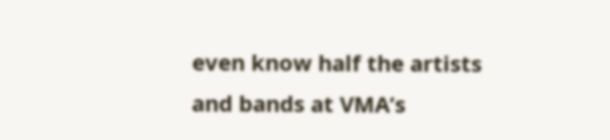even know half the artists and bands at VMA’s